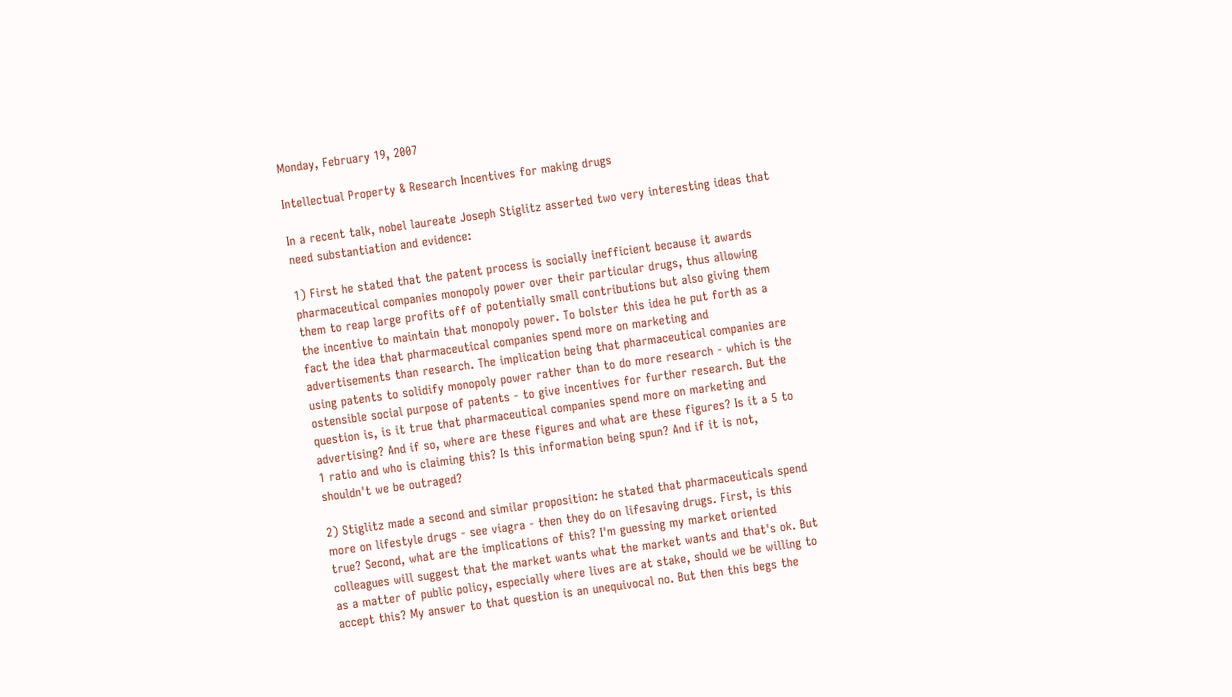Monday, February 19, 2007

Intellectual Property & Research Incentives for making drugs

In a recent talk, nobel laureate Joseph Stiglitz asserted two very interesting ideas that need substantiation and evidence:

1) First he stated that the patent process is socially inefficient because it awards pharmaceutical companies monopoly power over their particular drugs, thus allowing them to reap large profits off of potentially small contributions but also giving them the incentive to maintain that monopoly power. To bolster this idea he put forth as a fact the idea that pharmaceutical companies spend more on marketing and advertisements than research. The implication being that pharmaceutical companies are using patents to solidify monopoly power rather than to do more research - which is the ostensible social purpose of patents - to give incentives for further research. But the question is, is it true that pharmaceutical companies spend more on marketing and advertising? And if so, where are these figures and what are these figures? Is it a 5 to 1 ratio and who is claiming this? Is this information being spun? And if it is not, shouldn't we be outraged?

2) Stiglitz made a second and similar proposition: he stated that pharmaceuticals spend more on lifestyle drugs - see viagra - then they do on lifesaving drugs. First, is this true? Second, what are the implications of this? I'm guessing my market oriented colleagues will suggest that the market wants what the market wants and that's ok. But as a matter of public policy, especially where lives are at stake, should we be willing to accept this? My answer to that question is an unequivocal no. But then this begs the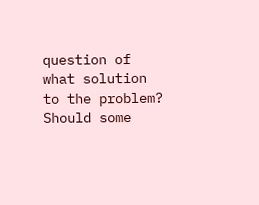question of what solution to the problem? Should some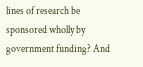lines of research be sponsored wholly by government funding? And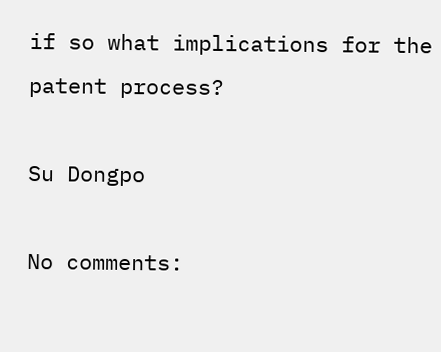if so what implications for the patent process?

Su Dongpo

No comments: